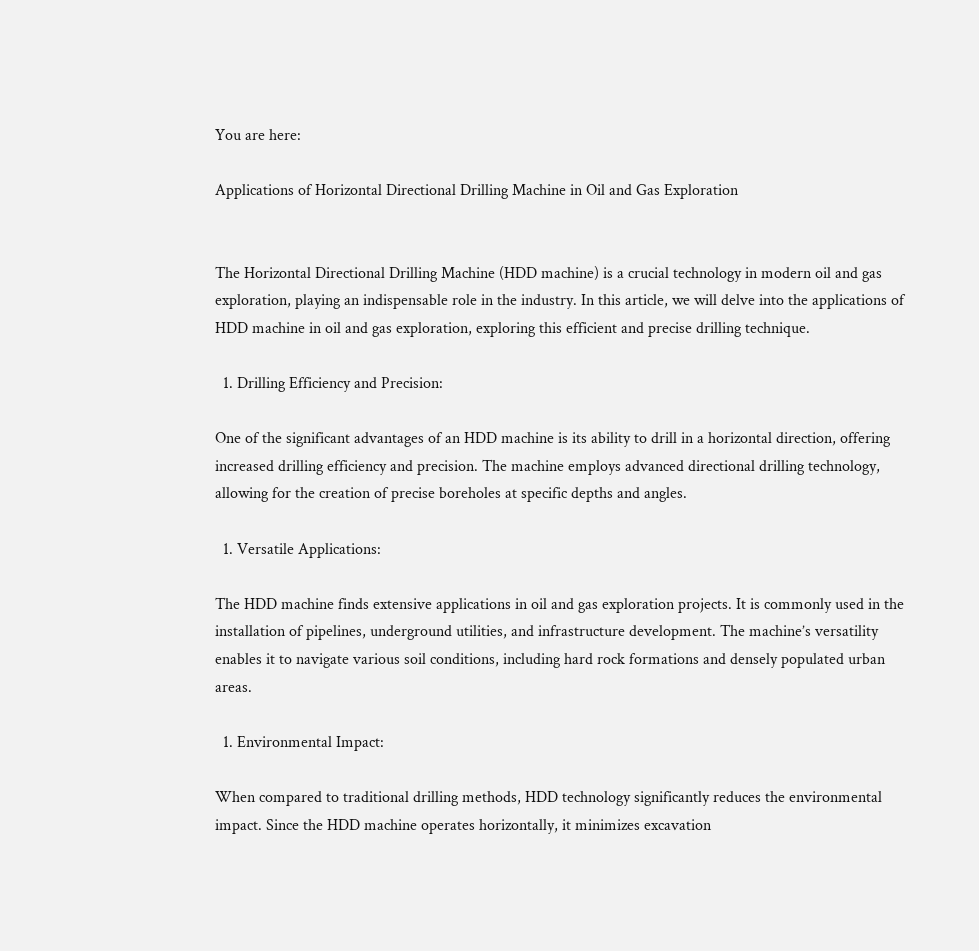You are here:

Applications of Horizontal Directional Drilling Machine in Oil and Gas Exploration


The Horizontal Directional Drilling Machine (HDD machine) is a crucial technology in modern oil and gas exploration, playing an indispensable role in the industry. In this article, we will delve into the applications of HDD machine in oil and gas exploration, exploring this efficient and precise drilling technique.

  1. Drilling Efficiency and Precision:

One of the significant advantages of an HDD machine is its ability to drill in a horizontal direction, offering increased drilling efficiency and precision. The machine employs advanced directional drilling technology, allowing for the creation of precise boreholes at specific depths and angles.

  1. Versatile Applications:

The HDD machine finds extensive applications in oil and gas exploration projects. It is commonly used in the installation of pipelines, underground utilities, and infrastructure development. The machine’s versatility enables it to navigate various soil conditions, including hard rock formations and densely populated urban areas.

  1. Environmental Impact:

When compared to traditional drilling methods, HDD technology significantly reduces the environmental impact. Since the HDD machine operates horizontally, it minimizes excavation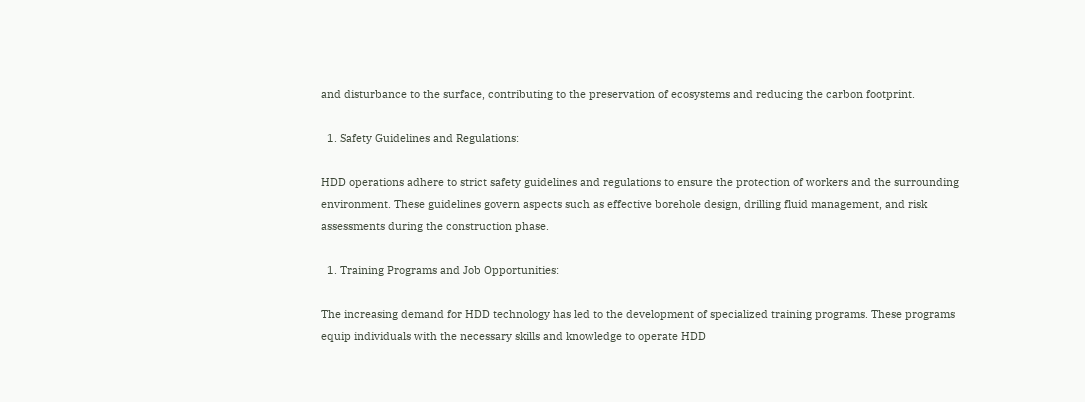and disturbance to the surface, contributing to the preservation of ecosystems and reducing the carbon footprint.

  1. Safety Guidelines and Regulations:

HDD operations adhere to strict safety guidelines and regulations to ensure the protection of workers and the surrounding environment. These guidelines govern aspects such as effective borehole design, drilling fluid management, and risk assessments during the construction phase.

  1. Training Programs and Job Opportunities:

The increasing demand for HDD technology has led to the development of specialized training programs. These programs equip individuals with the necessary skills and knowledge to operate HDD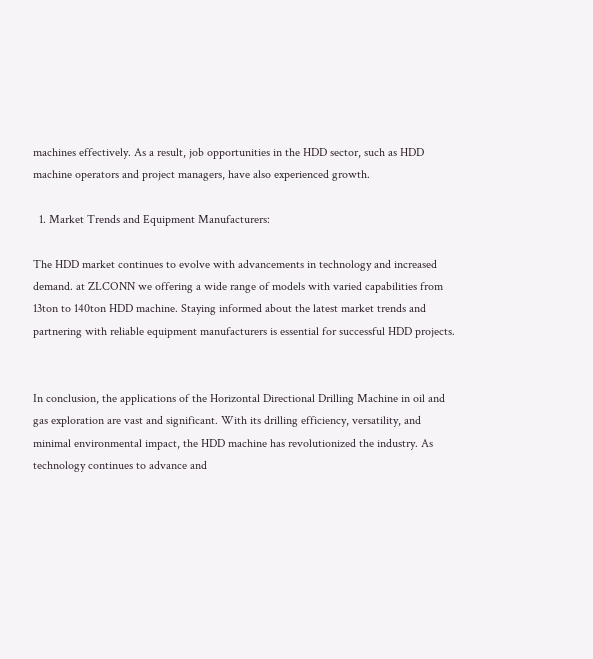machines effectively. As a result, job opportunities in the HDD sector, such as HDD machine operators and project managers, have also experienced growth.

  1. Market Trends and Equipment Manufacturers:

The HDD market continues to evolve with advancements in technology and increased demand. at ZLCONN we offering a wide range of models with varied capabilities from 13ton to 140ton HDD machine. Staying informed about the latest market trends and partnering with reliable equipment manufacturers is essential for successful HDD projects.


In conclusion, the applications of the Horizontal Directional Drilling Machine in oil and gas exploration are vast and significant. With its drilling efficiency, versatility, and minimal environmental impact, the HDD machine has revolutionized the industry. As technology continues to advance and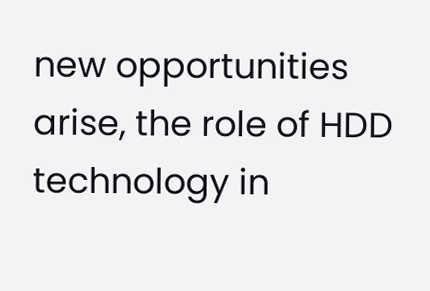new opportunities arise, the role of HDD technology in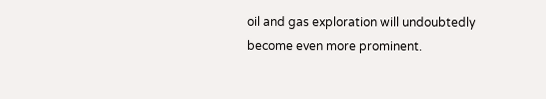oil and gas exploration will undoubtedly become even more prominent.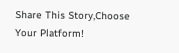Share This Story,Choose Your Platform!